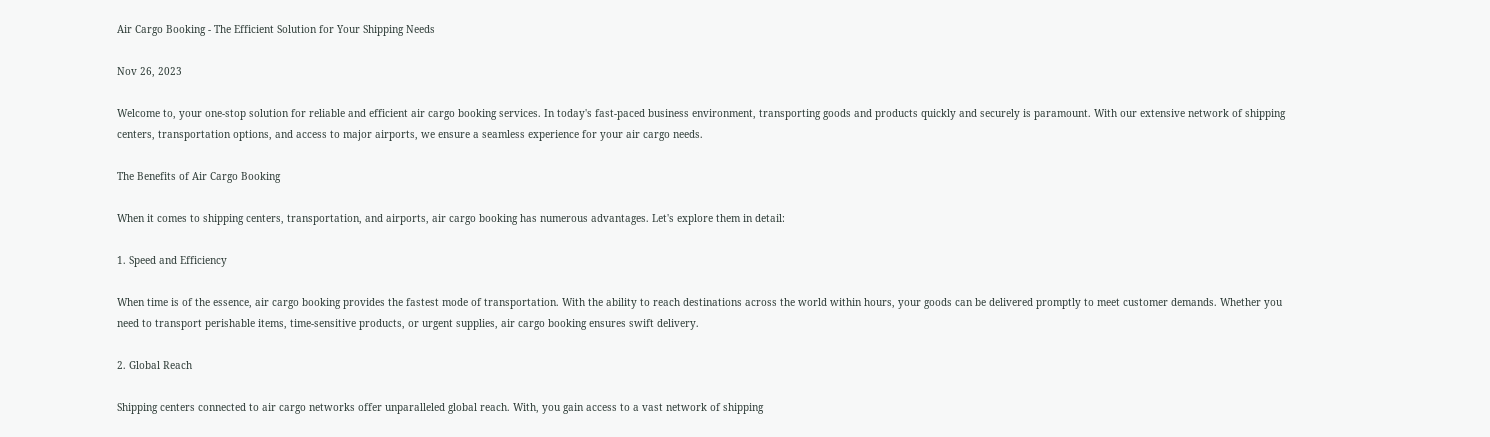Air Cargo Booking - The Efficient Solution for Your Shipping Needs

Nov 26, 2023

Welcome to, your one-stop solution for reliable and efficient air cargo booking services. In today's fast-paced business environment, transporting goods and products quickly and securely is paramount. With our extensive network of shipping centers, transportation options, and access to major airports, we ensure a seamless experience for your air cargo needs.

The Benefits of Air Cargo Booking

When it comes to shipping centers, transportation, and airports, air cargo booking has numerous advantages. Let's explore them in detail:

1. Speed and Efficiency

When time is of the essence, air cargo booking provides the fastest mode of transportation. With the ability to reach destinations across the world within hours, your goods can be delivered promptly to meet customer demands. Whether you need to transport perishable items, time-sensitive products, or urgent supplies, air cargo booking ensures swift delivery.

2. Global Reach

Shipping centers connected to air cargo networks offer unparalleled global reach. With, you gain access to a vast network of shipping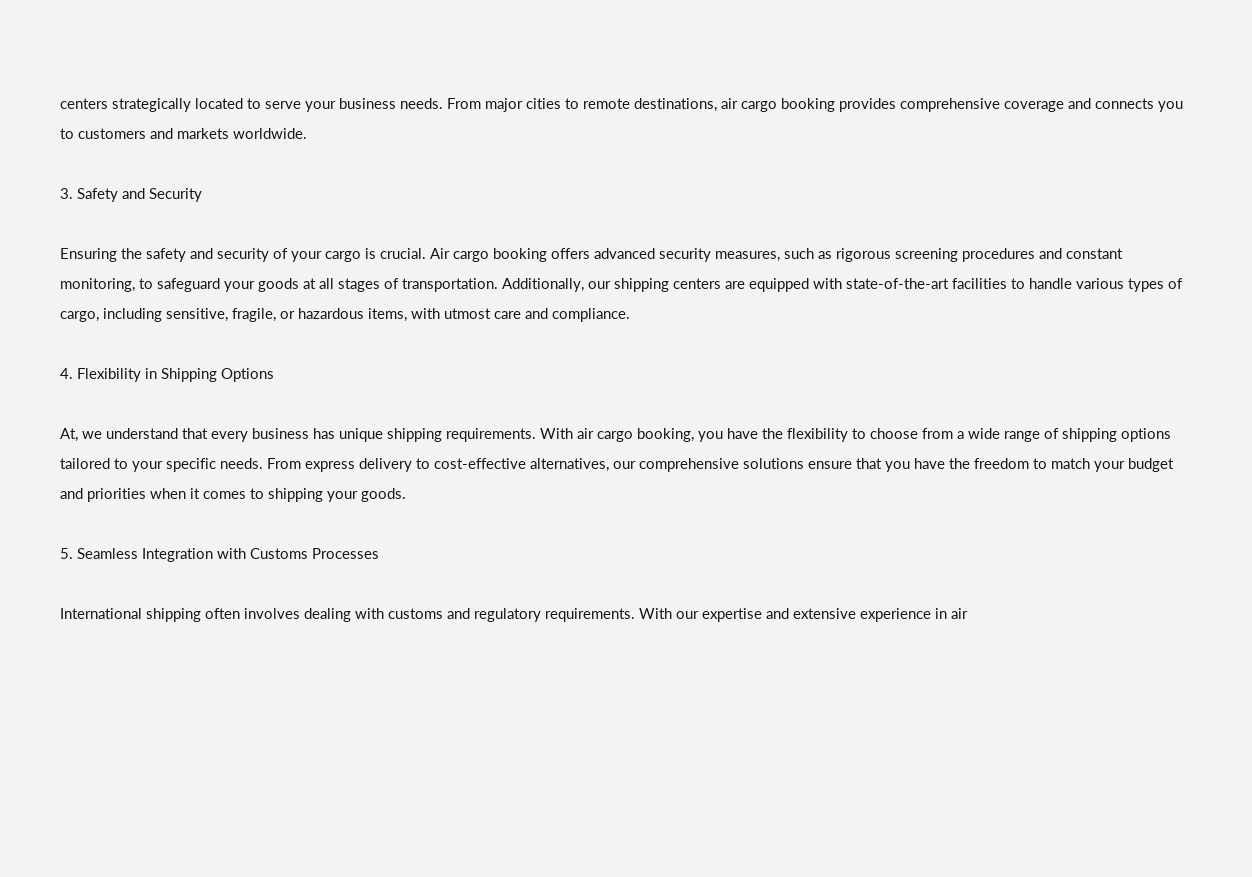centers strategically located to serve your business needs. From major cities to remote destinations, air cargo booking provides comprehensive coverage and connects you to customers and markets worldwide.

3. Safety and Security

Ensuring the safety and security of your cargo is crucial. Air cargo booking offers advanced security measures, such as rigorous screening procedures and constant monitoring, to safeguard your goods at all stages of transportation. Additionally, our shipping centers are equipped with state-of-the-art facilities to handle various types of cargo, including sensitive, fragile, or hazardous items, with utmost care and compliance.

4. Flexibility in Shipping Options

At, we understand that every business has unique shipping requirements. With air cargo booking, you have the flexibility to choose from a wide range of shipping options tailored to your specific needs. From express delivery to cost-effective alternatives, our comprehensive solutions ensure that you have the freedom to match your budget and priorities when it comes to shipping your goods.

5. Seamless Integration with Customs Processes

International shipping often involves dealing with customs and regulatory requirements. With our expertise and extensive experience in air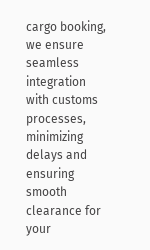cargo booking, we ensure seamless integration with customs processes, minimizing delays and ensuring smooth clearance for your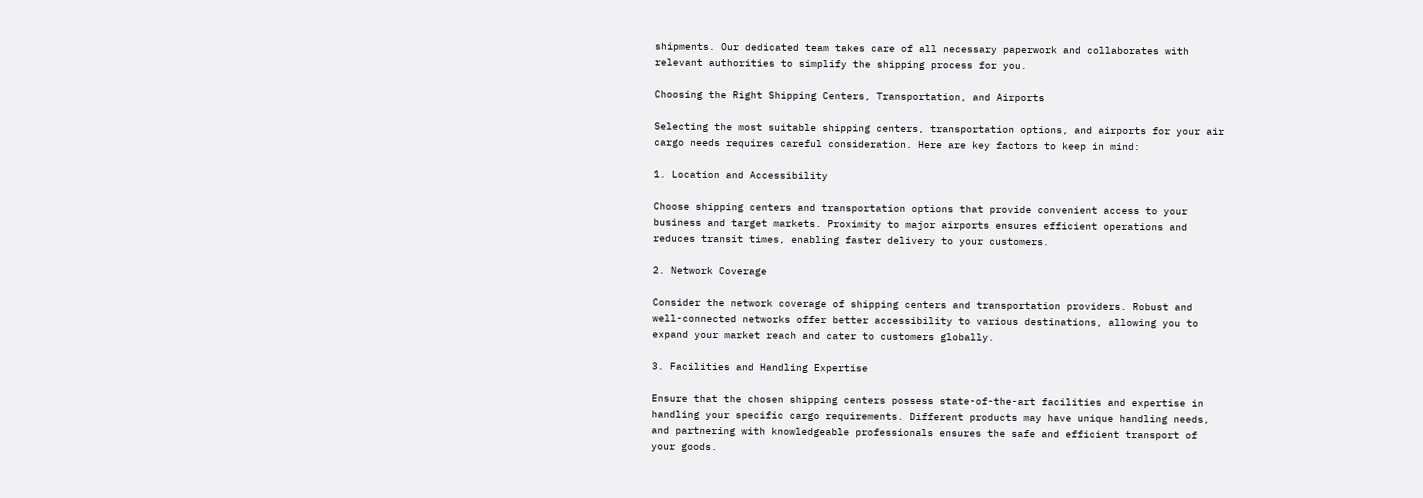shipments. Our dedicated team takes care of all necessary paperwork and collaborates with relevant authorities to simplify the shipping process for you.

Choosing the Right Shipping Centers, Transportation, and Airports

Selecting the most suitable shipping centers, transportation options, and airports for your air cargo needs requires careful consideration. Here are key factors to keep in mind:

1. Location and Accessibility

Choose shipping centers and transportation options that provide convenient access to your business and target markets. Proximity to major airports ensures efficient operations and reduces transit times, enabling faster delivery to your customers.

2. Network Coverage

Consider the network coverage of shipping centers and transportation providers. Robust and well-connected networks offer better accessibility to various destinations, allowing you to expand your market reach and cater to customers globally.

3. Facilities and Handling Expertise

Ensure that the chosen shipping centers possess state-of-the-art facilities and expertise in handling your specific cargo requirements. Different products may have unique handling needs, and partnering with knowledgeable professionals ensures the safe and efficient transport of your goods.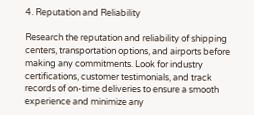4. Reputation and Reliability

Research the reputation and reliability of shipping centers, transportation options, and airports before making any commitments. Look for industry certifications, customer testimonials, and track records of on-time deliveries to ensure a smooth experience and minimize any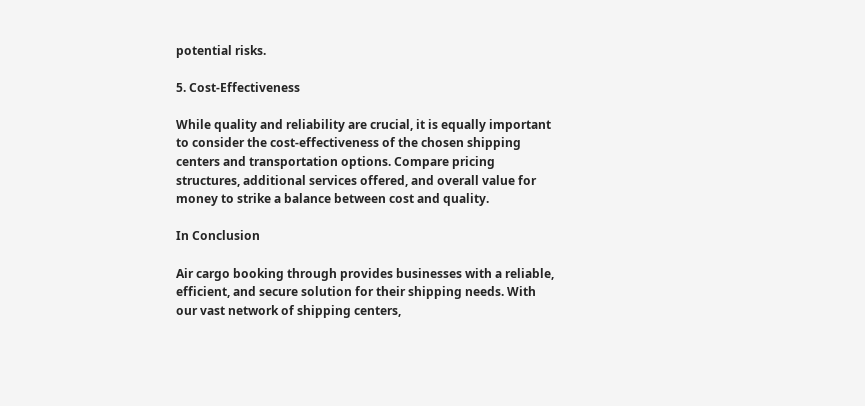potential risks.

5. Cost-Effectiveness

While quality and reliability are crucial, it is equally important to consider the cost-effectiveness of the chosen shipping centers and transportation options. Compare pricing structures, additional services offered, and overall value for money to strike a balance between cost and quality.

In Conclusion

Air cargo booking through provides businesses with a reliable, efficient, and secure solution for their shipping needs. With our vast network of shipping centers,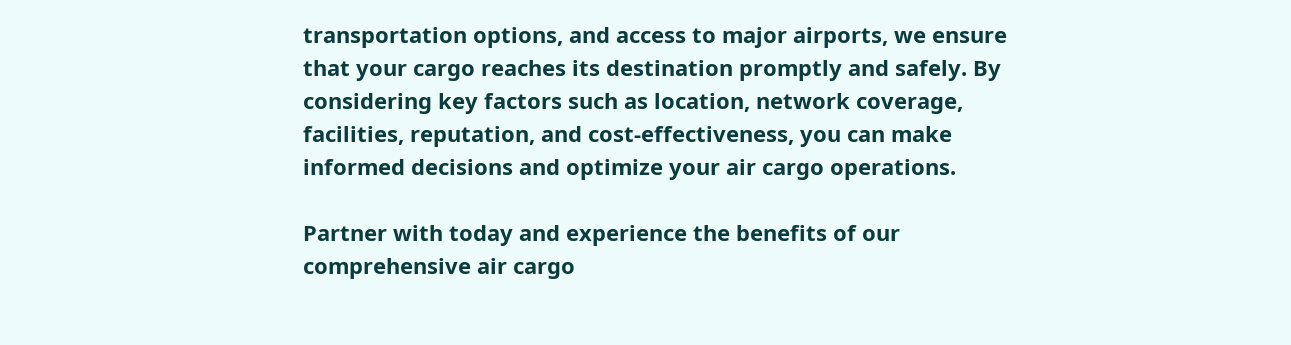transportation options, and access to major airports, we ensure that your cargo reaches its destination promptly and safely. By considering key factors such as location, network coverage, facilities, reputation, and cost-effectiveness, you can make informed decisions and optimize your air cargo operations.

Partner with today and experience the benefits of our comprehensive air cargo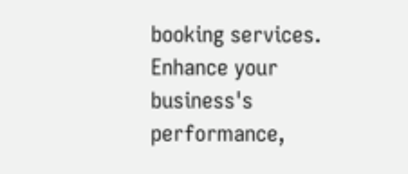booking services. Enhance your business's performance,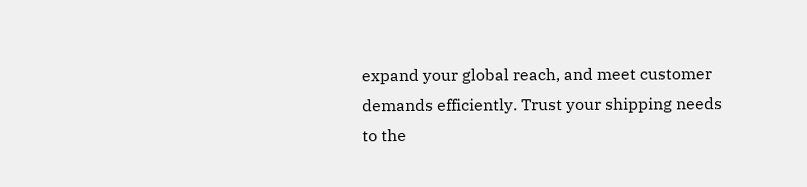expand your global reach, and meet customer demands efficiently. Trust your shipping needs to the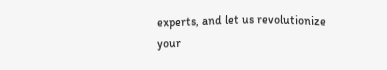experts, and let us revolutionize your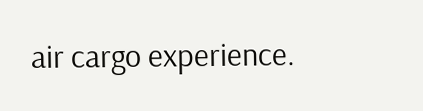air cargo experience.